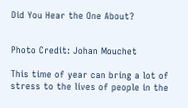Did You Hear the One About?


Photo Credit: Johan Mouchet

This time of year can bring a lot of stress to the lives of people in the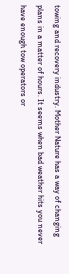towing and recovery industry. Mother Nature has a way of changing plans in a matter of hours. It seems when bad weather hits you never have enough tow operators or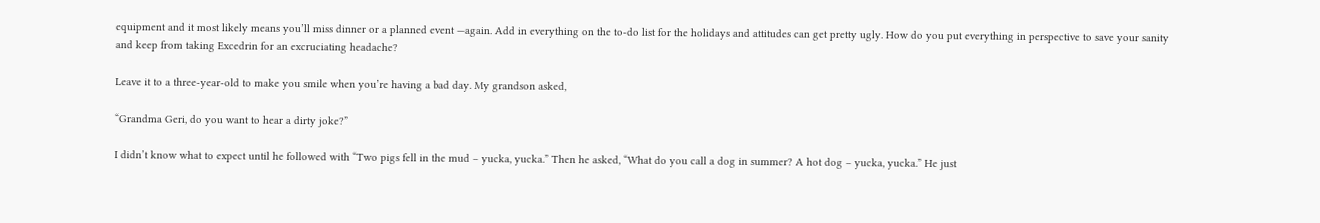equipment and it most likely means you’ll miss dinner or a planned event —again. Add in everything on the to-do list for the holidays and attitudes can get pretty ugly. How do you put everything in perspective to save your sanity and keep from taking Excedrin for an excruciating headache?

Leave it to a three-year-old to make you smile when you’re having a bad day. My grandson asked,

“Grandma Geri, do you want to hear a dirty joke?”

I didn’t know what to expect until he followed with “Two pigs fell in the mud – yucka, yucka.” Then he asked, “What do you call a dog in summer? A hot dog – yucka, yucka.” He just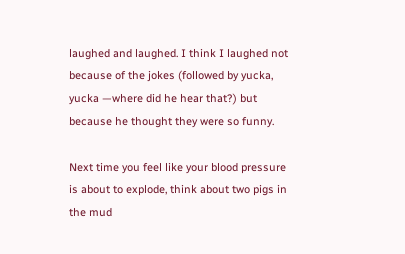laughed and laughed. I think I laughed not because of the jokes (followed by yucka, yucka —where did he hear that?) but because he thought they were so funny.

Next time you feel like your blood pressure is about to explode, think about two pigs in the mud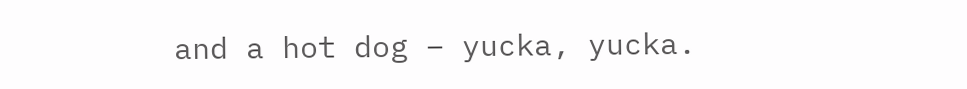and a hot dog – yucka, yucka.